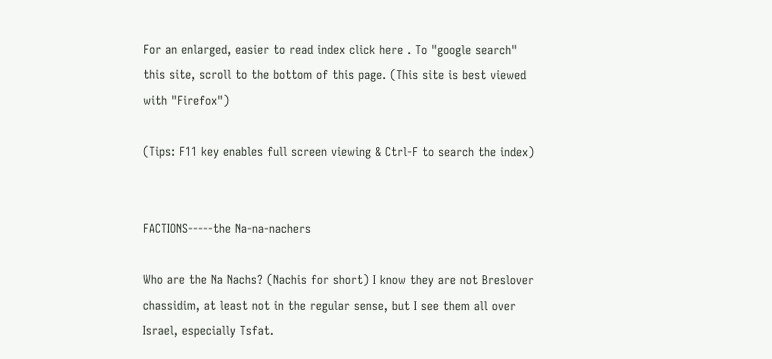For an enlarged, easier to read index click here . To "google search" this site, scroll to the bottom of this page. (This site is best viewed with "Firefox")

(Tips: F11 key enables full screen viewing & Ctrl-F to search the index)


FACTIONS-----the Na-na-nachers

Who are the Na Nachs? (Nachis for short) I know they are not Breslover chassidim, at least not in the regular sense, but I see them all over Israel, especially Tsfat.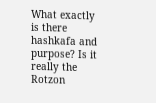What exactly is there hashkafa and purpose? Is it really the Rotzon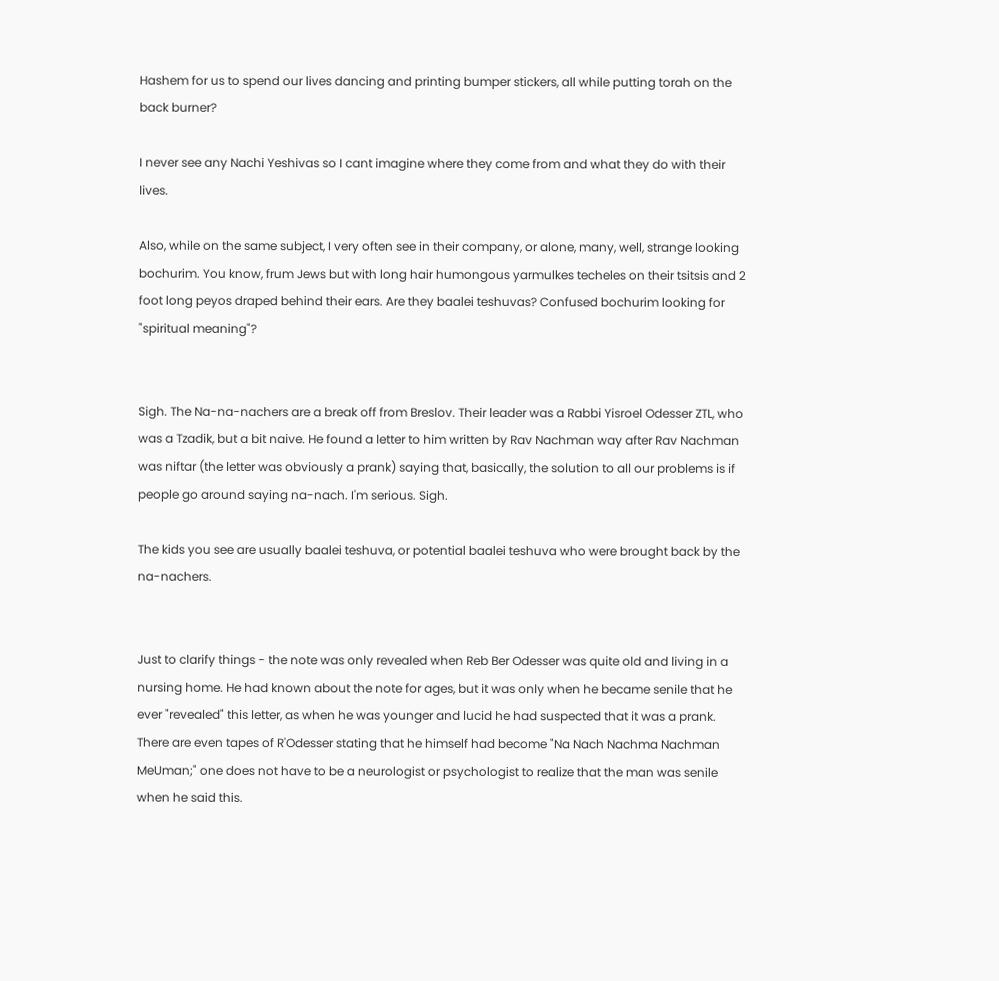Hashem for us to spend our lives dancing and printing bumper stickers, all while putting torah on the back burner?

I never see any Nachi Yeshivas so I cant imagine where they come from and what they do with their lives.

Also, while on the same subject, I very often see in their company, or alone, many, well, strange looking bochurim. You know, frum Jews but with long hair humongous yarmulkes techeles on their tsitsis and 2 foot long peyos draped behind their ears. Are they baalei teshuvas? Confused bochurim looking for "spiritual meaning"?


Sigh. The Na-na-nachers are a break off from Breslov. Their leader was a Rabbi Yisroel Odesser ZTL, who was a Tzadik, but a bit naive. He found a letter to him written by Rav Nachman way after Rav Nachman was niftar (the letter was obviously a prank) saying that, basically, the solution to all our problems is if people go around saying na-nach. I'm serious. Sigh.

The kids you see are usually baalei teshuva, or potential baalei teshuva who were brought back by the na-nachers.


Just to clarify things - the note was only revealed when Reb Ber Odesser was quite old and living in a nursing home. He had known about the note for ages, but it was only when he became senile that he ever "revealed" this letter, as when he was younger and lucid he had suspected that it was a prank. There are even tapes of R'Odesser stating that he himself had become "Na Nach Nachma Nachman MeUman;" one does not have to be a neurologist or psychologist to realize that the man was senile when he said this.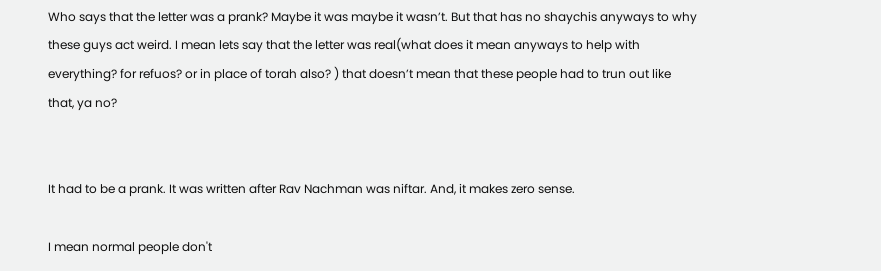Who says that the letter was a prank? Maybe it was maybe it wasn’t. But that has no shaychis anyways to why these guys act weird. I mean lets say that the letter was real(what does it mean anyways to help with everything? for refuos? or in place of torah also? ) that doesn’t mean that these people had to trun out like that, ya no?


It had to be a prank. It was written after Rav Nachman was niftar. And, it makes zero sense.

I mean normal people don't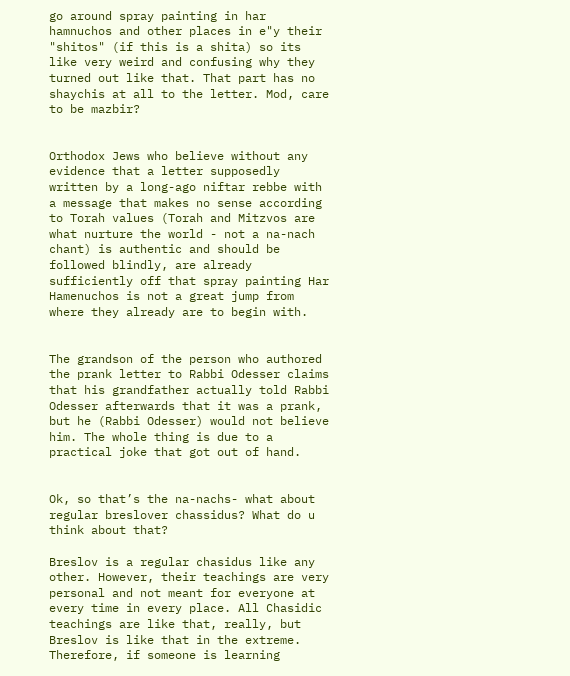go around spray painting in har hamnuchos and other places in e"y their "shitos" (if this is a shita) so its like very weird and confusing why they turned out like that. That part has no shaychis at all to the letter. Mod, care to be mazbir?


Orthodox Jews who believe without any evidence that a letter supposedly written by a long-ago niftar rebbe with a message that makes no sense according to Torah values (Torah and Mitzvos are what nurture the world - not a na-nach chant) is authentic and should be followed blindly, are already sufficiently off that spray painting Har Hamenuchos is not a great jump from where they already are to begin with.


The grandson of the person who authored the prank letter to Rabbi Odesser claims that his grandfather actually told Rabbi Odesser afterwards that it was a prank, but he (Rabbi Odesser) would not believe him. The whole thing is due to a practical joke that got out of hand.


Ok, so that’s the na-nachs- what about regular breslover chassidus? What do u think about that?

Breslov is a regular chasidus like any other. However, their teachings are very personal and not meant for everyone at every time in every place. All Chasidic teachings are like that, really, but Breslov is like that in the extreme. Therefore, if someone is learning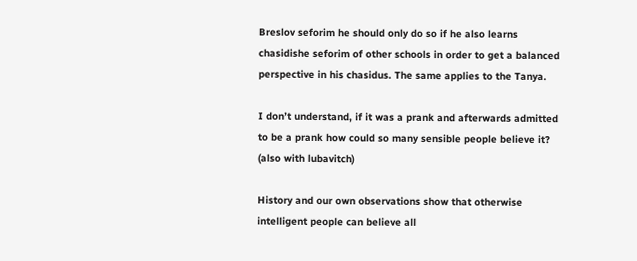Breslov seforim he should only do so if he also learns chasidishe seforim of other schools in order to get a balanced perspective in his chasidus. The same applies to the Tanya.

I don’t understand, if it was a prank and afterwards admitted to be a prank how could so many sensible people believe it? (also with lubavitch)

History and our own observations show that otherwise intelligent people can believe all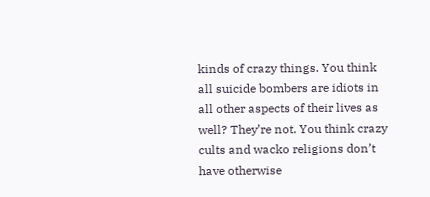kinds of crazy things. You think all suicide bombers are idiots in all other aspects of their lives as well? They’re not. You think crazy cults and wacko religions don’t have otherwise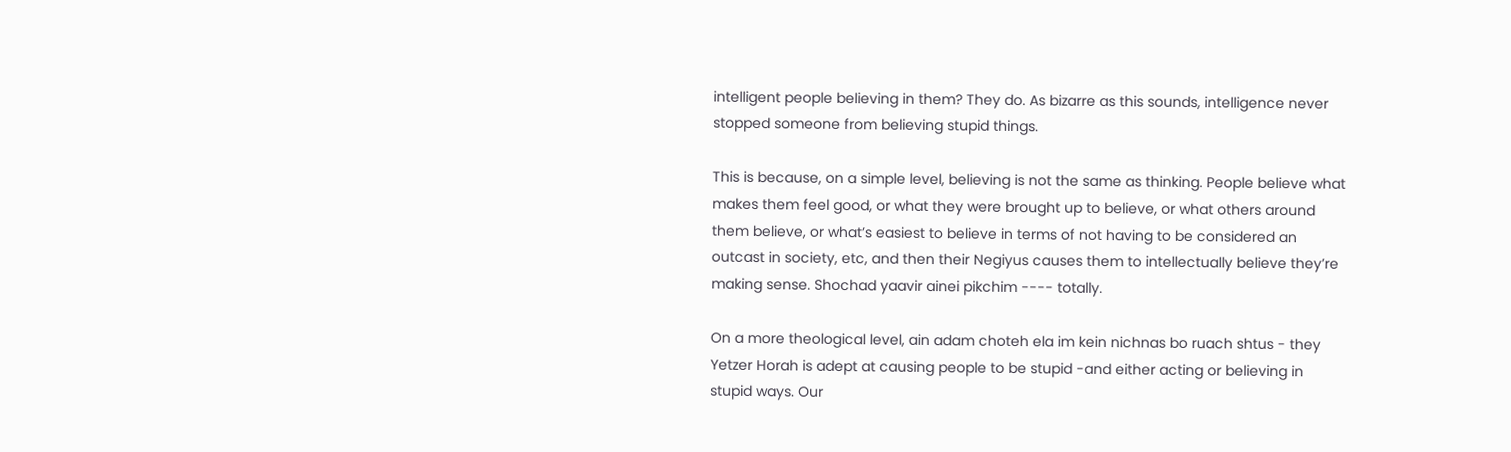intelligent people believing in them? They do. As bizarre as this sounds, intelligence never stopped someone from believing stupid things.

This is because, on a simple level, believing is not the same as thinking. People believe what makes them feel good, or what they were brought up to believe, or what others around them believe, or what’s easiest to believe in terms of not having to be considered an outcast in society, etc, and then their Negiyus causes them to intellectually believe they’re making sense. Shochad yaavir ainei pikchim ---- totally.

On a more theological level, ain adam choteh ela im kein nichnas bo ruach shtus - they Yetzer Horah is adept at causing people to be stupid -and either acting or believing in stupid ways. Our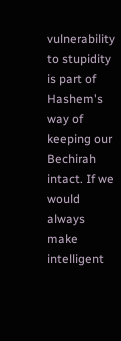vulnerability to stupidity is part of Hashem's way of keeping our Bechirah intact. If we would always make intelligent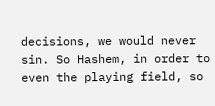decisions, we would never sin. So Hashem, in order to even the playing field, so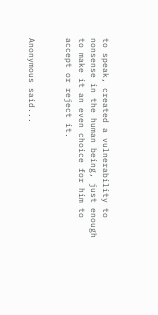to speak, created a vulnerability to nonsense in the human being, just enough to make it an even choice for him to accept or reject it.


Anonymous said...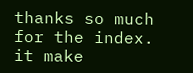thanks so much for the index. it make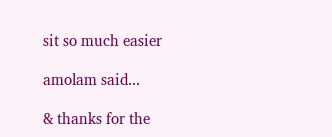sit so much easier

amolam said...

& thanks for the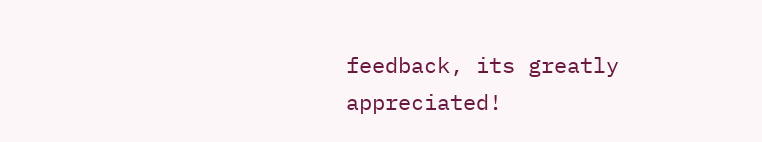feedback, its greatly appreciated!